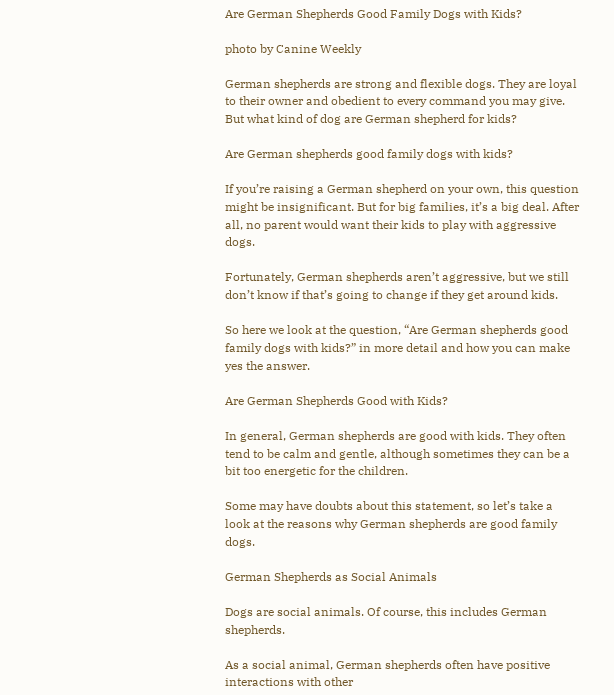Are German Shepherds Good Family Dogs with Kids?

photo by Canine Weekly

German shepherds are strong and flexible dogs. They are loyal to their owner and obedient to every command you may give. But what kind of dog are German shepherd for kids?

Are German shepherds good family dogs with kids?

If you’re raising a German shepherd on your own, this question might be insignificant. But for big families, it’s a big deal. After all, no parent would want their kids to play with aggressive dogs.

Fortunately, German shepherds aren’t aggressive, but we still don’t know if that’s going to change if they get around kids.

So here we look at the question, “Are German shepherds good family dogs with kids?” in more detail and how you can make yes the answer.

Are German Shepherds Good with Kids?

In general, German shepherds are good with kids. They often tend to be calm and gentle, although sometimes they can be a bit too energetic for the children.

Some may have doubts about this statement, so let’s take a look at the reasons why German shepherds are good family dogs.

German Shepherds as Social Animals

Dogs are social animals. Of course, this includes German shepherds.

As a social animal, German shepherds often have positive interactions with other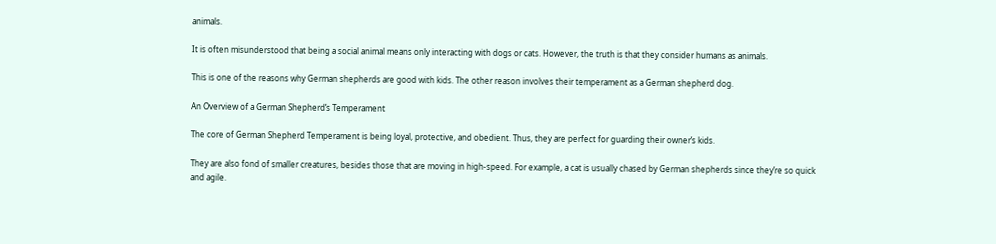animals.

It is often misunderstood that being a social animal means only interacting with dogs or cats. However, the truth is that they consider humans as animals.

This is one of the reasons why German shepherds are good with kids. The other reason involves their temperament as a German shepherd dog.

An Overview of a German Shepherd’s Temperament

The core of German Shepherd Temperament is being loyal, protective, and obedient. Thus, they are perfect for guarding their owner’s kids.

They are also fond of smaller creatures, besides those that are moving in high-speed. For example, a cat is usually chased by German shepherds since they’re so quick and agile.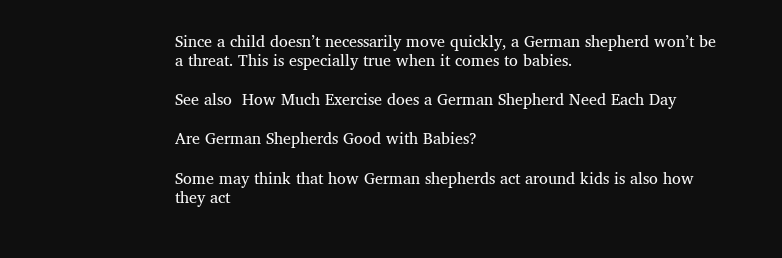Since a child doesn’t necessarily move quickly, a German shepherd won’t be a threat. This is especially true when it comes to babies.

See also  How Much Exercise does a German Shepherd Need Each Day

Are German Shepherds Good with Babies?

Some may think that how German shepherds act around kids is also how they act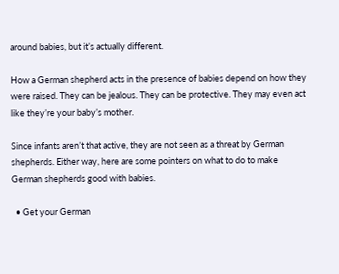around babies, but it’s actually different.

How a German shepherd acts in the presence of babies depend on how they were raised. They can be jealous. They can be protective. They may even act like they’re your baby’s mother.

Since infants aren’t that active, they are not seen as a threat by German shepherds. Either way, here are some pointers on what to do to make German shepherds good with babies.

  • Get your German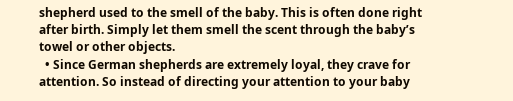shepherd used to the smell of the baby. This is often done right after birth. Simply let them smell the scent through the baby’s towel or other objects.
  • Since German shepherds are extremely loyal, they crave for attention. So instead of directing your attention to your baby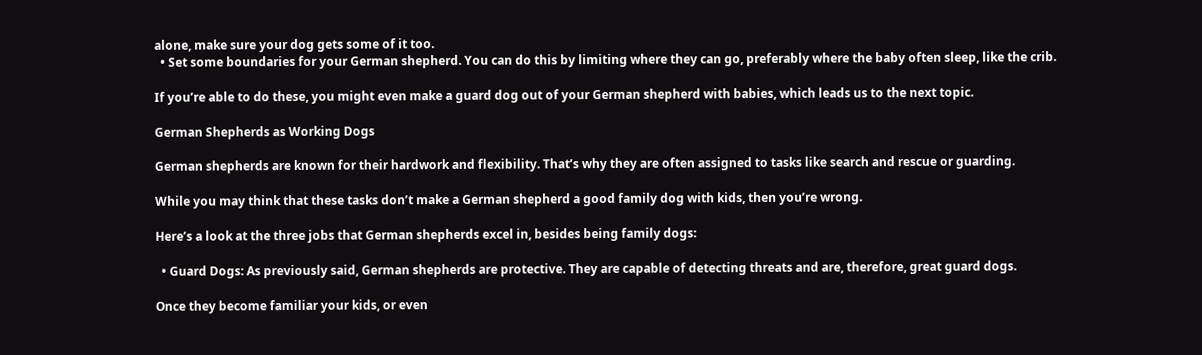alone, make sure your dog gets some of it too.
  • Set some boundaries for your German shepherd. You can do this by limiting where they can go, preferably where the baby often sleep, like the crib.

If you’re able to do these, you might even make a guard dog out of your German shepherd with babies, which leads us to the next topic.

German Shepherds as Working Dogs

German shepherds are known for their hardwork and flexibility. That’s why they are often assigned to tasks like search and rescue or guarding.

While you may think that these tasks don’t make a German shepherd a good family dog with kids, then you’re wrong.

Here’s a look at the three jobs that German shepherds excel in, besides being family dogs:

  • Guard Dogs: As previously said, German shepherds are protective. They are capable of detecting threats and are, therefore, great guard dogs.

Once they become familiar your kids, or even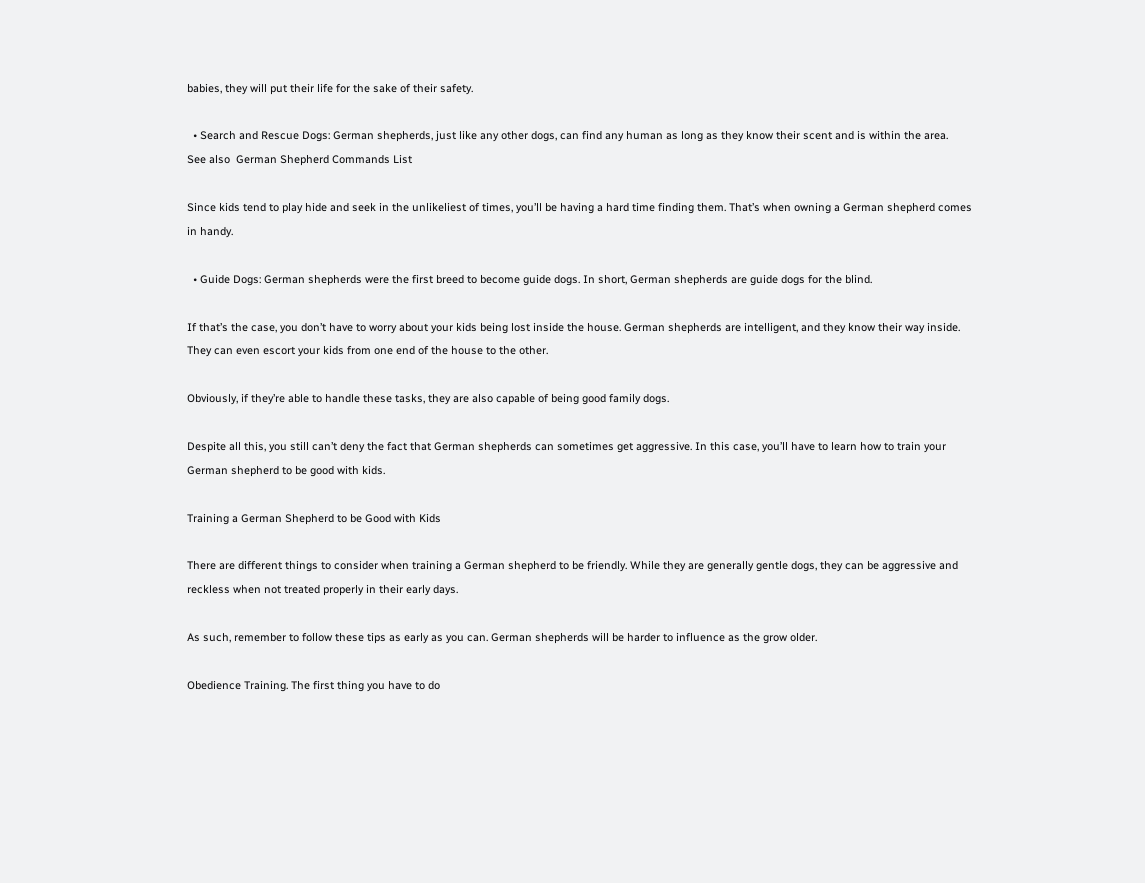babies, they will put their life for the sake of their safety.

  • Search and Rescue Dogs: German shepherds, just like any other dogs, can find any human as long as they know their scent and is within the area.
See also  German Shepherd Commands List

Since kids tend to play hide and seek in the unlikeliest of times, you’ll be having a hard time finding them. That’s when owning a German shepherd comes in handy.

  • Guide Dogs: German shepherds were the first breed to become guide dogs. In short, German shepherds are guide dogs for the blind.

If that’s the case, you don’t have to worry about your kids being lost inside the house. German shepherds are intelligent, and they know their way inside. They can even escort your kids from one end of the house to the other.

Obviously, if they’re able to handle these tasks, they are also capable of being good family dogs.

Despite all this, you still can’t deny the fact that German shepherds can sometimes get aggressive. In this case, you’ll have to learn how to train your German shepherd to be good with kids.

Training a German Shepherd to be Good with Kids

There are different things to consider when training a German shepherd to be friendly. While they are generally gentle dogs, they can be aggressive and reckless when not treated properly in their early days.

As such, remember to follow these tips as early as you can. German shepherds will be harder to influence as the grow older.

Obedience Training. The first thing you have to do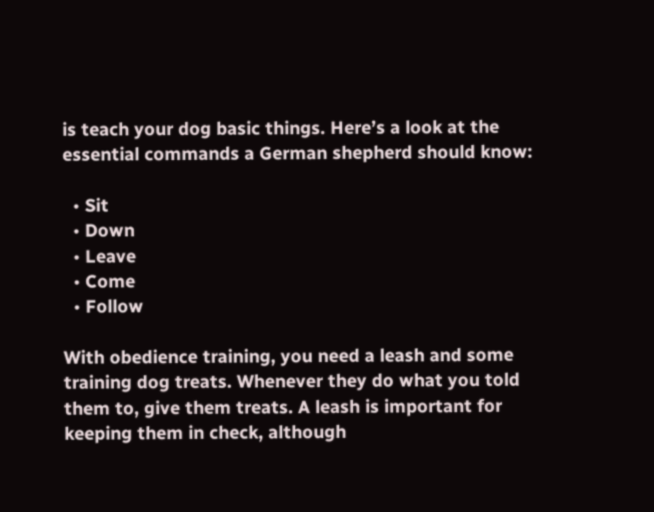is teach your dog basic things. Here’s a look at the essential commands a German shepherd should know:

  • Sit
  • Down
  • Leave
  • Come
  • Follow

With obedience training, you need a leash and some training dog treats. Whenever they do what you told them to, give them treats. A leash is important for keeping them in check, although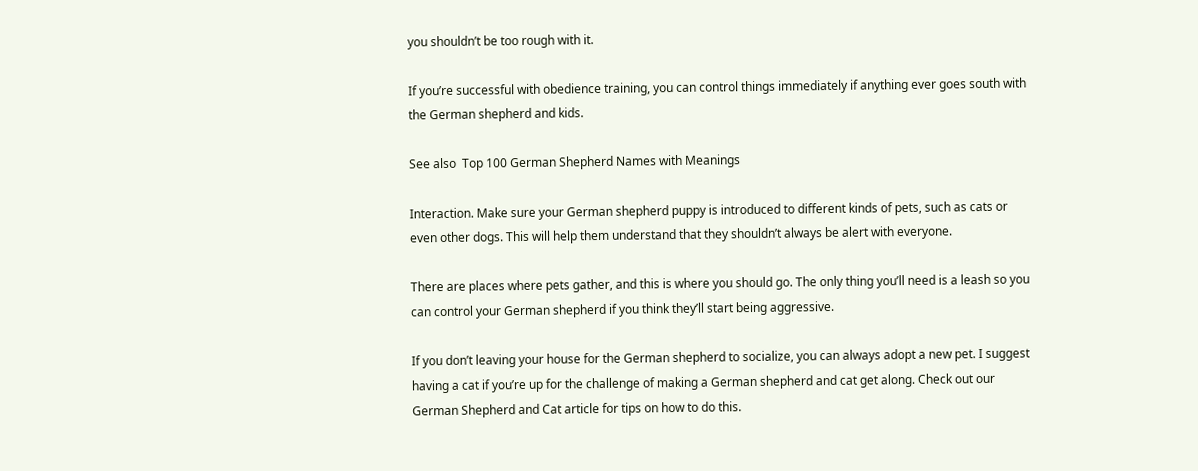you shouldn’t be too rough with it.

If you’re successful with obedience training, you can control things immediately if anything ever goes south with the German shepherd and kids.

See also  Top 100 German Shepherd Names with Meanings

Interaction. Make sure your German shepherd puppy is introduced to different kinds of pets, such as cats or even other dogs. This will help them understand that they shouldn’t always be alert with everyone.

There are places where pets gather, and this is where you should go. The only thing you’ll need is a leash so you can control your German shepherd if you think they’ll start being aggressive.

If you don’t leaving your house for the German shepherd to socialize, you can always adopt a new pet. I suggest having a cat if you’re up for the challenge of making a German shepherd and cat get along. Check out our German Shepherd and Cat article for tips on how to do this.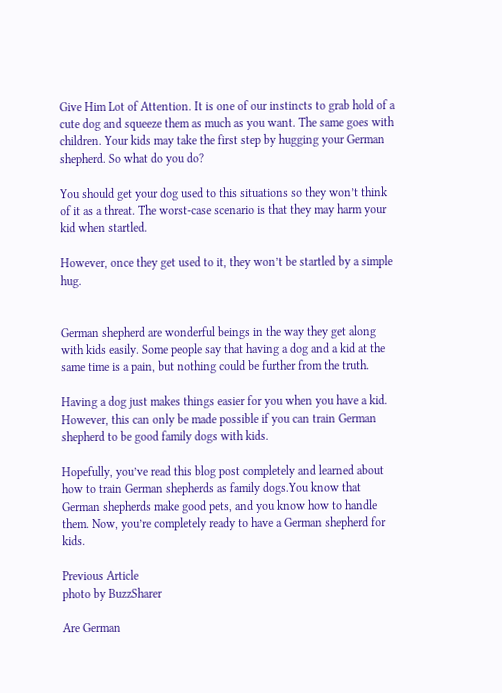Give Him Lot of Attention. It is one of our instincts to grab hold of a cute dog and squeeze them as much as you want. The same goes with children. Your kids may take the first step by hugging your German shepherd. So what do you do?

You should get your dog used to this situations so they won’t think of it as a threat. The worst-case scenario is that they may harm your kid when startled.

However, once they get used to it, they won’t be startled by a simple hug.


German shepherd are wonderful beings in the way they get along with kids easily. Some people say that having a dog and a kid at the same time is a pain, but nothing could be further from the truth.

Having a dog just makes things easier for you when you have a kid. However, this can only be made possible if you can train German shepherd to be good family dogs with kids.

Hopefully, you’ve read this blog post completely and learned about how to train German shepherds as family dogs.You know that German shepherds make good pets, and you know how to handle them. Now, you’re completely ready to have a German shepherd for kids.

Previous Article
photo by BuzzSharer

Are German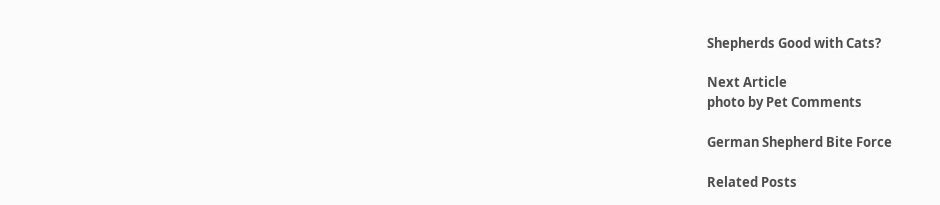Shepherds Good with Cats?

Next Article
photo by Pet Comments

German Shepherd Bite Force

Related Posts